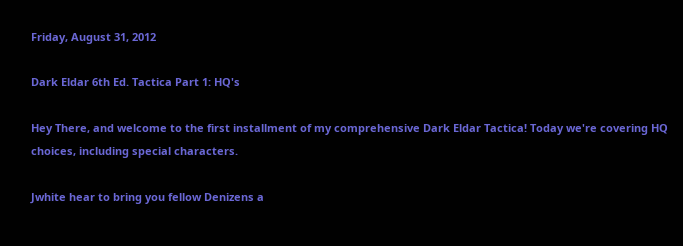Friday, August 31, 2012

Dark Eldar 6th Ed. Tactica Part 1: HQ's

Hey There, and welcome to the first installment of my comprehensive Dark Eldar Tactica! Today we're covering HQ choices, including special characters.

Jwhite hear to bring you fellow Denizens a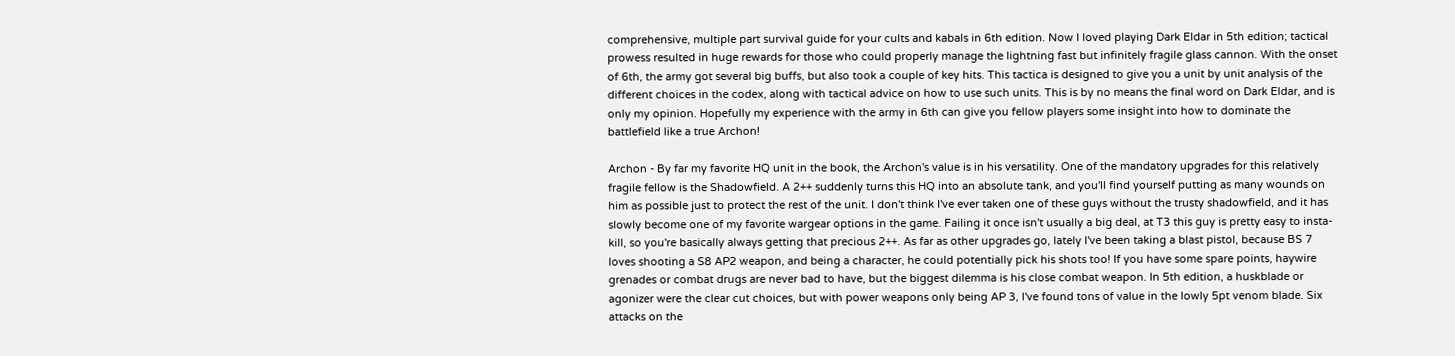comprehensive, multiple part survival guide for your cults and kabals in 6th edition. Now I loved playing Dark Eldar in 5th edition; tactical prowess resulted in huge rewards for those who could properly manage the lightning fast but infinitely fragile glass cannon. With the onset of 6th, the army got several big buffs, but also took a couple of key hits. This tactica is designed to give you a unit by unit analysis of the different choices in the codex, along with tactical advice on how to use such units. This is by no means the final word on Dark Eldar, and is only my opinion. Hopefully my experience with the army in 6th can give you fellow players some insight into how to dominate the battlefield like a true Archon!

Archon - By far my favorite HQ unit in the book, the Archon's value is in his versatility. One of the mandatory upgrades for this relatively fragile fellow is the Shadowfield. A 2++ suddenly turns this HQ into an absolute tank, and you'll find yourself putting as many wounds on him as possible just to protect the rest of the unit. I don't think I've ever taken one of these guys without the trusty shadowfield, and it has slowly become one of my favorite wargear options in the game. Failing it once isn't usually a big deal, at T3 this guy is pretty easy to insta-kill, so you're basically always getting that precious 2++. As far as other upgrades go, lately I've been taking a blast pistol, because BS 7 loves shooting a S8 AP2 weapon, and being a character, he could potentially pick his shots too! If you have some spare points, haywire grenades or combat drugs are never bad to have, but the biggest dilemma is his close combat weapon. In 5th edition, a huskblade or agonizer were the clear cut choices, but with power weapons only being AP 3, I've found tons of value in the lowly 5pt venom blade. Six attacks on the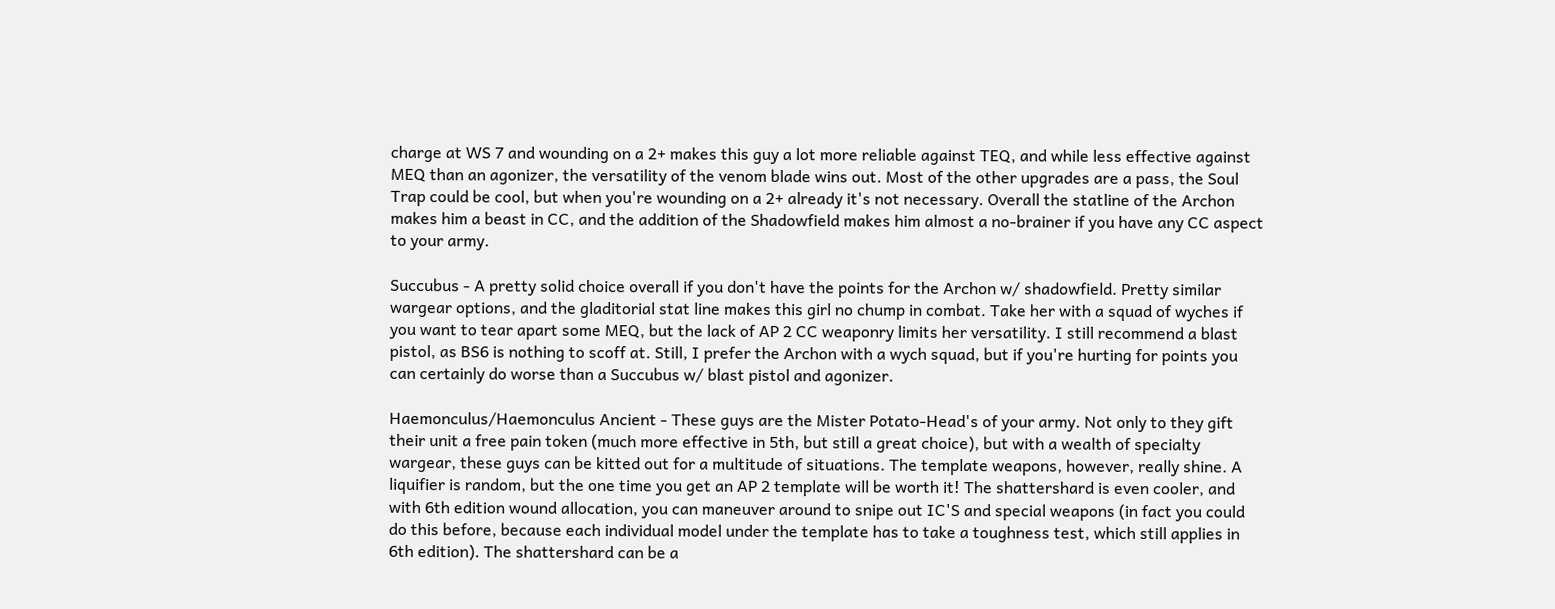charge at WS 7 and wounding on a 2+ makes this guy a lot more reliable against TEQ, and while less effective against MEQ than an agonizer, the versatility of the venom blade wins out. Most of the other upgrades are a pass, the Soul Trap could be cool, but when you're wounding on a 2+ already it's not necessary. Overall the statline of the Archon makes him a beast in CC, and the addition of the Shadowfield makes him almost a no-brainer if you have any CC aspect to your army.

Succubus - A pretty solid choice overall if you don't have the points for the Archon w/ shadowfield. Pretty similar wargear options, and the gladitorial stat line makes this girl no chump in combat. Take her with a squad of wyches if you want to tear apart some MEQ, but the lack of AP 2 CC weaponry limits her versatility. I still recommend a blast pistol, as BS6 is nothing to scoff at. Still, I prefer the Archon with a wych squad, but if you're hurting for points you can certainly do worse than a Succubus w/ blast pistol and agonizer.

Haemonculus/Haemonculus Ancient - These guys are the Mister Potato-Head's of your army. Not only to they gift their unit a free pain token (much more effective in 5th, but still a great choice), but with a wealth of specialty wargear, these guys can be kitted out for a multitude of situations. The template weapons, however, really shine. A liquifier is random, but the one time you get an AP 2 template will be worth it! The shattershard is even cooler, and with 6th edition wound allocation, you can maneuver around to snipe out IC'S and special weapons (in fact you could do this before, because each individual model under the template has to take a toughness test, which still applies in 6th edition). The shattershard can be a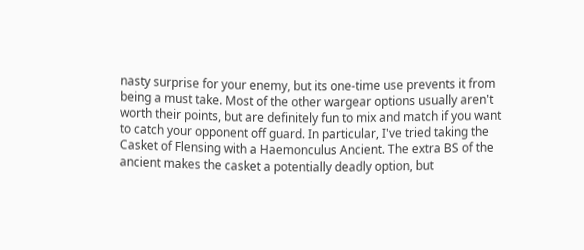nasty surprise for your enemy, but its one-time use prevents it from being a must take. Most of the other wargear options usually aren't worth their points, but are definitely fun to mix and match if you want to catch your opponent off guard. In particular, I've tried taking the Casket of Flensing with a Haemonculus Ancient. The extra BS of the ancient makes the casket a potentially deadly option, but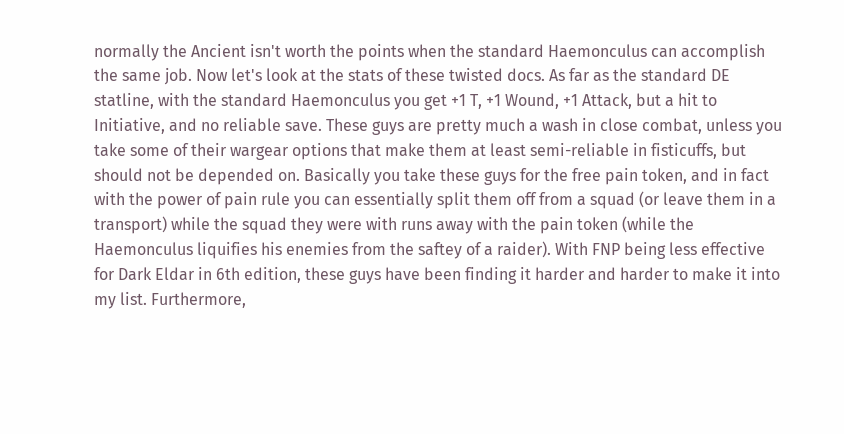normally the Ancient isn't worth the points when the standard Haemonculus can accomplish the same job. Now let's look at the stats of these twisted docs. As far as the standard DE statline, with the standard Haemonculus you get +1 T, +1 Wound, +1 Attack, but a hit to Initiative, and no reliable save. These guys are pretty much a wash in close combat, unless you take some of their wargear options that make them at least semi-reliable in fisticuffs, but should not be depended on. Basically you take these guys for the free pain token, and in fact with the power of pain rule you can essentially split them off from a squad (or leave them in a transport) while the squad they were with runs away with the pain token (while the Haemonculus liquifies his enemies from the saftey of a raider). With FNP being less effective for Dark Eldar in 6th edition, these guys have been finding it harder and harder to make it into my list. Furthermore,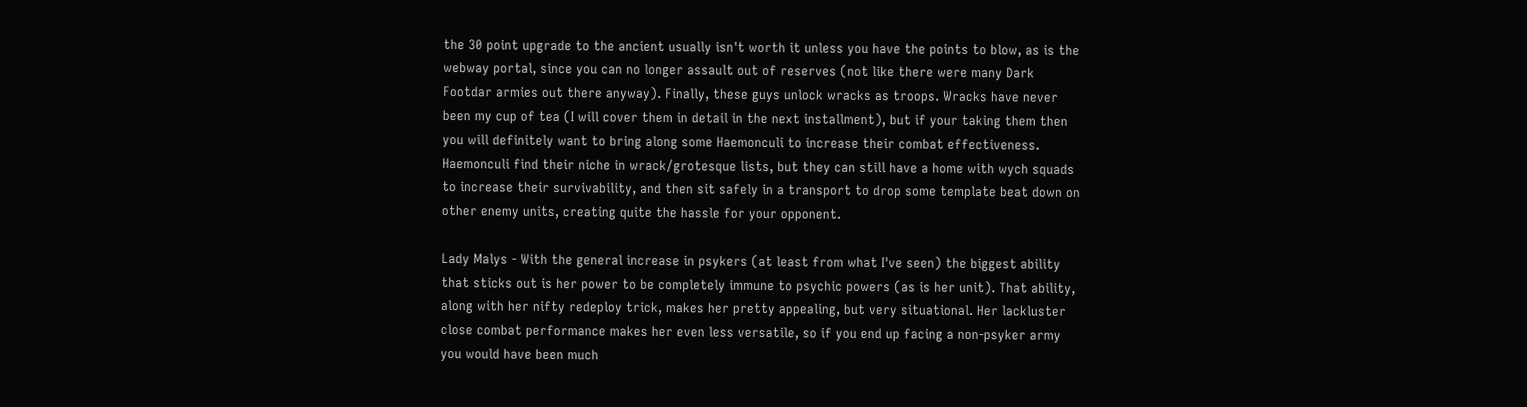the 30 point upgrade to the ancient usually isn't worth it unless you have the points to blow, as is the webway portal, since you can no longer assault out of reserves (not like there were many Dark Footdar armies out there anyway). Finally, these guys unlock wracks as troops. Wracks have never been my cup of tea (I will cover them in detail in the next installment), but if your taking them then you will definitely want to bring along some Haemonculi to increase their combat effectiveness. Haemonculi find their niche in wrack/grotesque lists, but they can still have a home with wych squads to increase their survivability, and then sit safely in a transport to drop some template beat down on other enemy units, creating quite the hassle for your opponent.

Lady Malys - With the general increase in psykers (at least from what I've seen) the biggest ability that sticks out is her power to be completely immune to psychic powers (as is her unit). That ability, along with her nifty redeploy trick, makes her pretty appealing, but very situational. Her lackluster close combat performance makes her even less versatile, so if you end up facing a non-psyker army you would have been much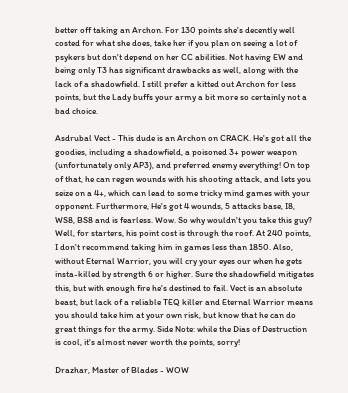better off taking an Archon. For 130 points she's decently well costed for what she does, take her if you plan on seeing a lot of psykers but don't depend on her CC abilities. Not having EW and being only T3 has significant drawbacks as well, along with the lack of a shadowfield. I still prefer a kitted out Archon for less points, but the Lady buffs your army a bit more so certainly not a bad choice.

Asdrubal Vect - This dude is an Archon on CRACK. He's got all the goodies, including a shadowfield, a poisoned 3+ power weapon (unfortunately only AP3), and preferred enemy everything! On top of that, he can regen wounds with his shooting attack, and lets you seize on a 4+, which can lead to some tricky mind games with your opponent. Furthermore, He's got 4 wounds, 5 attacks base, I8, WS8, BS8 and is fearless. Wow. So why wouldn't you take this guy? Well, for starters, his point cost is through the roof. At 240 points, I don't recommend taking him in games less than 1850. Also, without Eternal Warrior, you will cry your eyes our when he gets insta-killed by strength 6 or higher. Sure the shadowfield mitigates this, but with enough fire he's destined to fail. Vect is an absolute beast, but lack of a reliable TEQ killer and Eternal Warrior means you should take him at your own risk, but know that he can do great things for the army. Side Note: while the Dias of Destruction is cool, it's almost never worth the points, sorry!

Drazhar, Master of Blades - WOW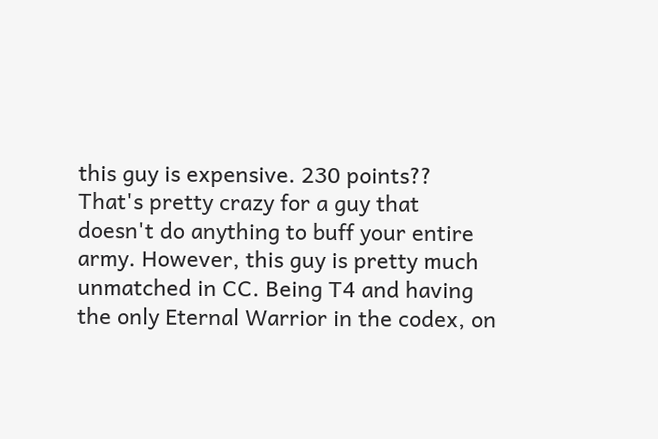this guy is expensive. 230 points?? That's pretty crazy for a guy that doesn't do anything to buff your entire army. However, this guy is pretty much unmatched in CC. Being T4 and having the only Eternal Warrior in the codex, on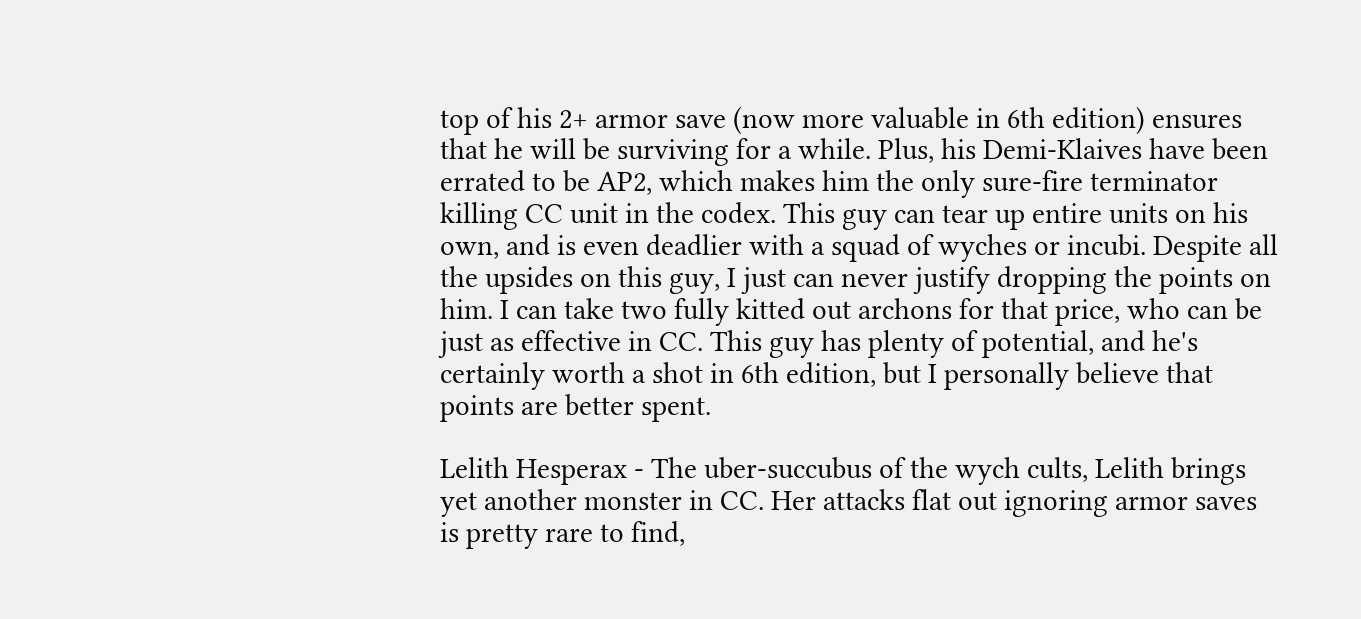top of his 2+ armor save (now more valuable in 6th edition) ensures that he will be surviving for a while. Plus, his Demi-Klaives have been errated to be AP2, which makes him the only sure-fire terminator killing CC unit in the codex. This guy can tear up entire units on his own, and is even deadlier with a squad of wyches or incubi. Despite all the upsides on this guy, I just can never justify dropping the points on him. I can take two fully kitted out archons for that price, who can be just as effective in CC. This guy has plenty of potential, and he's certainly worth a shot in 6th edition, but I personally believe that points are better spent.

Lelith Hesperax - The uber-succubus of the wych cults, Lelith brings yet another monster in CC. Her attacks flat out ignoring armor saves is pretty rare to find,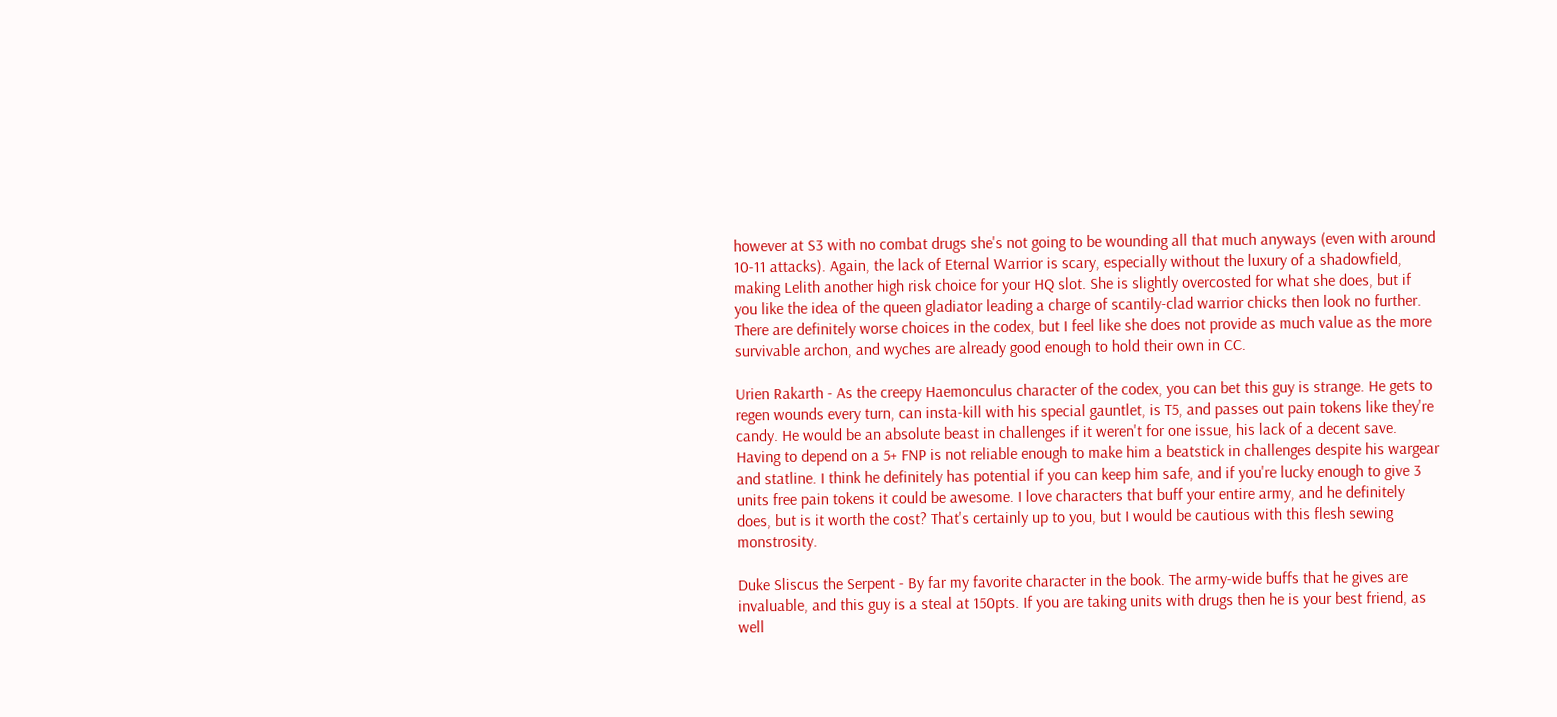however at S3 with no combat drugs she's not going to be wounding all that much anyways (even with around 10-11 attacks). Again, the lack of Eternal Warrior is scary, especially without the luxury of a shadowfield, making Lelith another high risk choice for your HQ slot. She is slightly overcosted for what she does, but if you like the idea of the queen gladiator leading a charge of scantily-clad warrior chicks then look no further. There are definitely worse choices in the codex, but I feel like she does not provide as much value as the more survivable archon, and wyches are already good enough to hold their own in CC.

Urien Rakarth - As the creepy Haemonculus character of the codex, you can bet this guy is strange. He gets to regen wounds every turn, can insta-kill with his special gauntlet, is T5, and passes out pain tokens like they're candy. He would be an absolute beast in challenges if it weren't for one issue, his lack of a decent save. Having to depend on a 5+ FNP is not reliable enough to make him a beatstick in challenges despite his wargear and statline. I think he definitely has potential if you can keep him safe, and if you're lucky enough to give 3 units free pain tokens it could be awesome. I love characters that buff your entire army, and he definitely does, but is it worth the cost? That's certainly up to you, but I would be cautious with this flesh sewing monstrosity.

Duke Sliscus the Serpent - By far my favorite character in the book. The army-wide buffs that he gives are invaluable, and this guy is a steal at 150pts. If you are taking units with drugs then he is your best friend, as well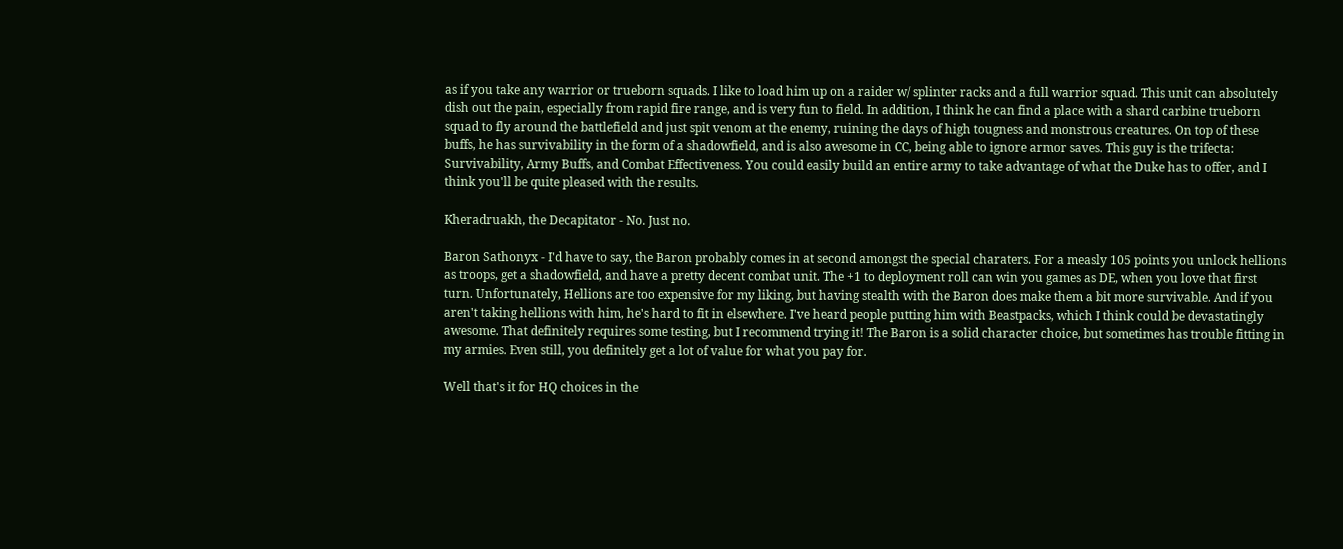as if you take any warrior or trueborn squads. I like to load him up on a raider w/ splinter racks and a full warrior squad. This unit can absolutely dish out the pain, especially from rapid fire range, and is very fun to field. In addition, I think he can find a place with a shard carbine trueborn squad to fly around the battlefield and just spit venom at the enemy, ruining the days of high tougness and monstrous creatures. On top of these buffs, he has survivability in the form of a shadowfield, and is also awesome in CC, being able to ignore armor saves. This guy is the trifecta: Survivability, Army Buffs, and Combat Effectiveness. You could easily build an entire army to take advantage of what the Duke has to offer, and I think you'll be quite pleased with the results.

Kheradruakh, the Decapitator - No. Just no.

Baron Sathonyx - I'd have to say, the Baron probably comes in at second amongst the special charaters. For a measly 105 points you unlock hellions as troops, get a shadowfield, and have a pretty decent combat unit. The +1 to deployment roll can win you games as DE, when you love that first turn. Unfortunately, Hellions are too expensive for my liking, but having stealth with the Baron does make them a bit more survivable. And if you aren't taking hellions with him, he's hard to fit in elsewhere. I've heard people putting him with Beastpacks, which I think could be devastatingly awesome. That definitely requires some testing, but I recommend trying it! The Baron is a solid character choice, but sometimes has trouble fitting in my armies. Even still, you definitely get a lot of value for what you pay for.

Well that's it for HQ choices in the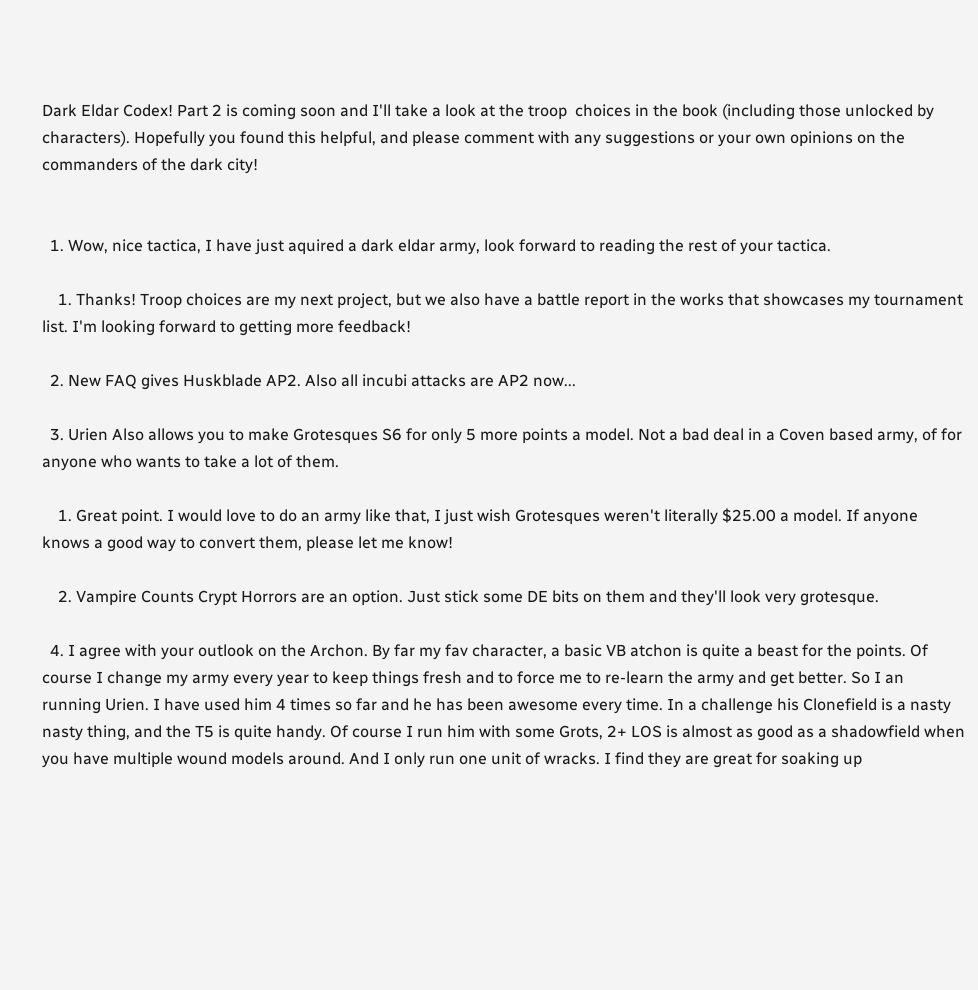Dark Eldar Codex! Part 2 is coming soon and I'll take a look at the troop  choices in the book (including those unlocked by characters). Hopefully you found this helpful, and please comment with any suggestions or your own opinions on the commanders of the dark city!


  1. Wow, nice tactica, I have just aquired a dark eldar army, look forward to reading the rest of your tactica.

    1. Thanks! Troop choices are my next project, but we also have a battle report in the works that showcases my tournament list. I'm looking forward to getting more feedback!

  2. New FAQ gives Huskblade AP2. Also all incubi attacks are AP2 now...

  3. Urien Also allows you to make Grotesques S6 for only 5 more points a model. Not a bad deal in a Coven based army, of for anyone who wants to take a lot of them.

    1. Great point. I would love to do an army like that, I just wish Grotesques weren't literally $25.00 a model. If anyone knows a good way to convert them, please let me know!

    2. Vampire Counts Crypt Horrors are an option. Just stick some DE bits on them and they'll look very grotesque.

  4. I agree with your outlook on the Archon. By far my fav character, a basic VB atchon is quite a beast for the points. Of course I change my army every year to keep things fresh and to force me to re-learn the army and get better. So I an running Urien. I have used him 4 times so far and he has been awesome every time. In a challenge his Clonefield is a nasty nasty thing, and the T5 is quite handy. Of course I run him with some Grots, 2+ LOS is almost as good as a shadowfield when you have multiple wound models around. And I only run one unit of wracks. I find they are great for soaking up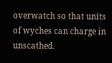overwatch so that units of wyches can charge in unscathed.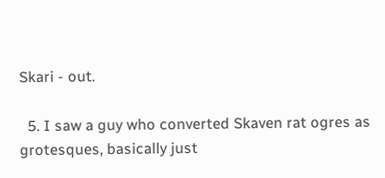Skari - out.

  5. I saw a guy who converted Skaven rat ogres as grotesques, basically just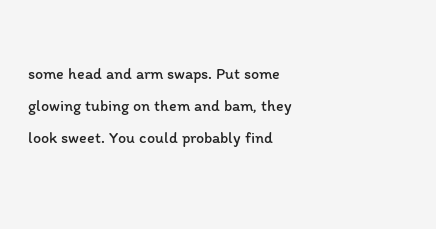some head and arm swaps. Put some glowing tubing on them and bam, they look sweet. You could probably find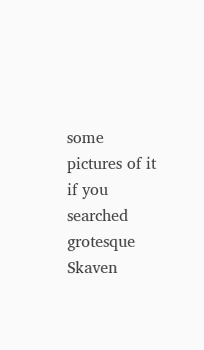some pictures of it if you searched grotesque Skaven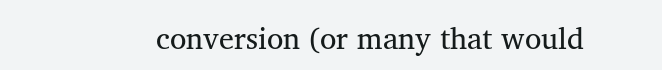conversion (or many that would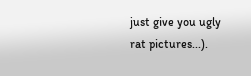just give you ugly rat pictures...).